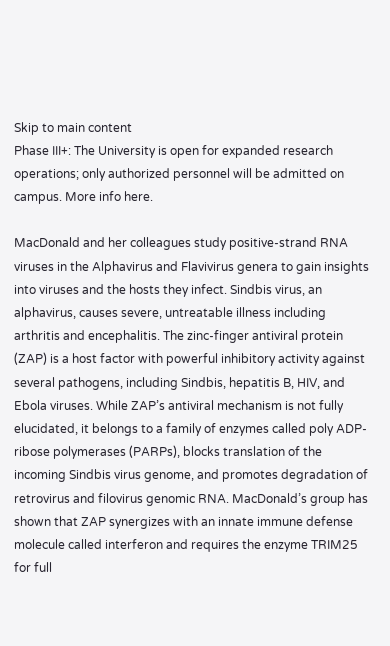Skip to main content
Phase III+: The University is open for expanded research operations; only authorized personnel will be admitted on campus. More info here.

MacDonald and her colleagues study positive-strand RNA viruses in the Alphavirus and Flavivirus genera to gain insights into viruses and the hosts they infect. Sindbis virus, an alphavirus, causes severe, untreatable illness including arthritis and encephalitis. The zinc-finger antiviral protein (ZAP) is a host factor with powerful inhibitory activity against several pathogens, including Sindbis, hepatitis B, HIV, and Ebola viruses. While ZAP’s antiviral mechanism is not fully elucidated, it belongs to a family of enzymes called poly ADP-ribose polymerases (PARPs), blocks translation of the incoming Sindbis virus genome, and promotes degradation of retrovirus and filovirus genomic RNA. MacDonald’s group has shown that ZAP synergizes with an innate immune defense molecule called interferon and requires the enzyme TRIM25 for full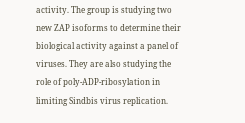activity. The group is studying two new ZAP isoforms to determine their biological activity against a panel of viruses. They are also studying the role of poly-ADP-ribosylation in limiting Sindbis virus replication.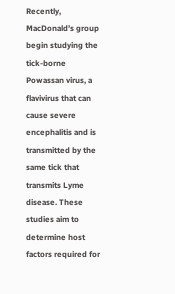Recently, MacDonald’s group begin studying the tick-borne Powassan virus, a flavivirus that can cause severe encephalitis and is transmitted by the same tick that transmits Lyme disease. These studies aim to determine host factors required for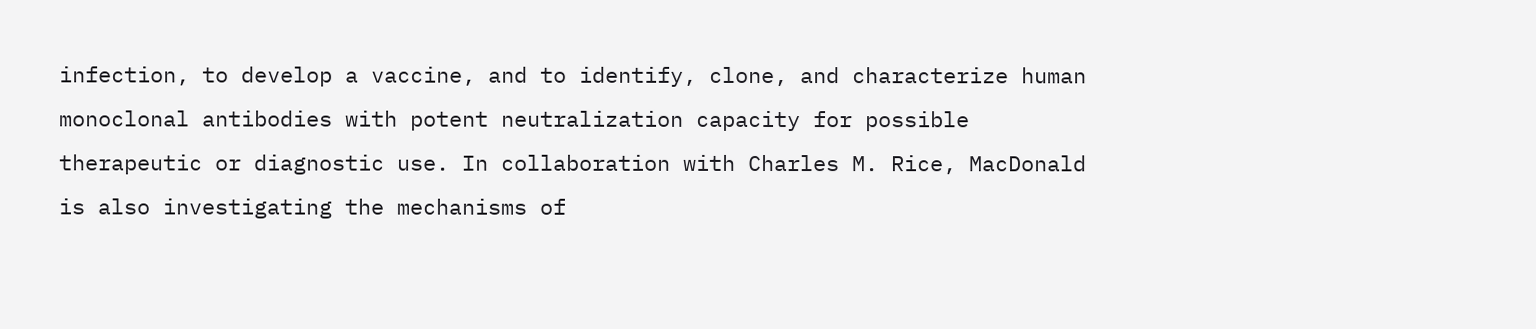infection, to develop a vaccine, and to identify, clone, and characterize human monoclonal antibodies with potent neutralization capacity for possible therapeutic or diagnostic use. In collaboration with Charles M. Rice, MacDonald is also investigating the mechanisms of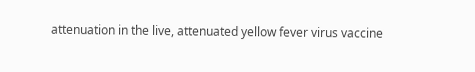attenuation in the live, attenuated yellow fever virus vaccine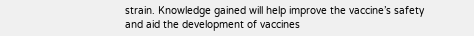strain. Knowledge gained will help improve the vaccine’s safety and aid the development of vaccines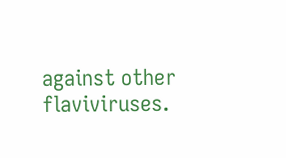against other flaviviruses.